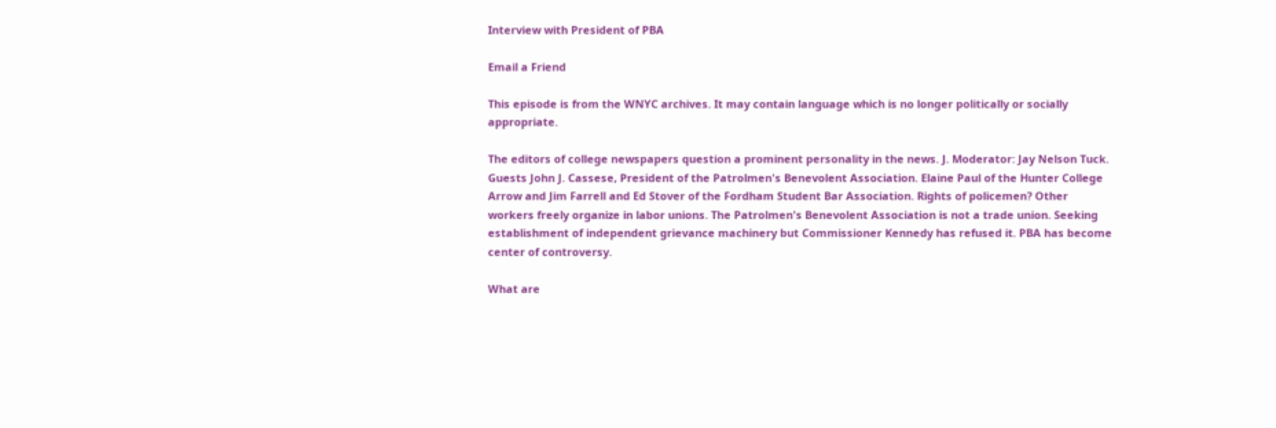Interview with President of PBA

Email a Friend

This episode is from the WNYC archives. It may contain language which is no longer politically or socially appropriate.

The editors of college newspapers question a prominent personality in the news. J. Moderator: Jay Nelson Tuck. Guests John J. Cassese, President of the Patrolmen's Benevolent Association. Elaine Paul of the Hunter College Arrow and Jim Farrell and Ed Stover of the Fordham Student Bar Association. Rights of policemen? Other workers freely organize in labor unions. The Patrolmen's Benevolent Association is not a trade union. Seeking establishment of independent grievance machinery but Commissioner Kennedy has refused it. PBA has become center of controversy.

What are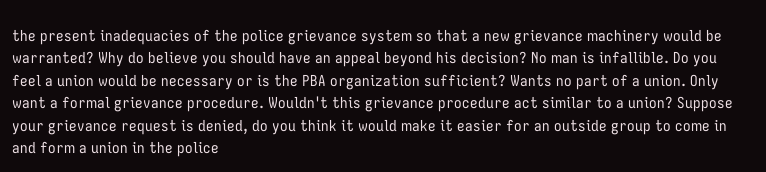the present inadequacies of the police grievance system so that a new grievance machinery would be warranted? Why do believe you should have an appeal beyond his decision? No man is infallible. Do you feel a union would be necessary or is the PBA organization sufficient? Wants no part of a union. Only want a formal grievance procedure. Wouldn't this grievance procedure act similar to a union? Suppose your grievance request is denied, do you think it would make it easier for an outside group to come in and form a union in the police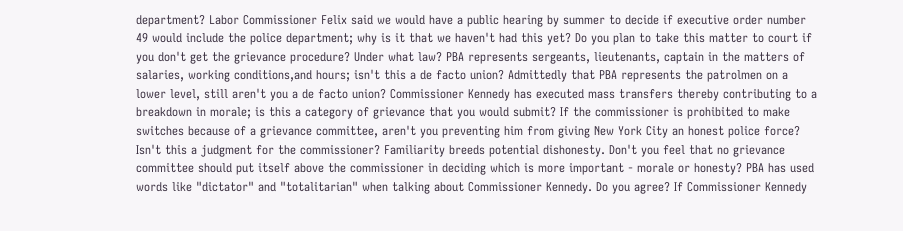department? Labor Commissioner Felix said we would have a public hearing by summer to decide if executive order number 49 would include the police department; why is it that we haven't had this yet? Do you plan to take this matter to court if you don't get the grievance procedure? Under what law? PBA represents sergeants, lieutenants, captain in the matters of salaries, working conditions,and hours; isn't this a de facto union? Admittedly that PBA represents the patrolmen on a lower level, still aren't you a de facto union? Commissioner Kennedy has executed mass transfers thereby contributing to a breakdown in morale; is this a category of grievance that you would submit? If the commissioner is prohibited to make switches because of a grievance committee, aren't you preventing him from giving New York City an honest police force? Isn't this a judgment for the commissioner? Familiarity breeds potential dishonesty. Don't you feel that no grievance committee should put itself above the commissioner in deciding which is more important - morale or honesty? PBA has used words like "dictator" and "totalitarian" when talking about Commissioner Kennedy. Do you agree? If Commissioner Kennedy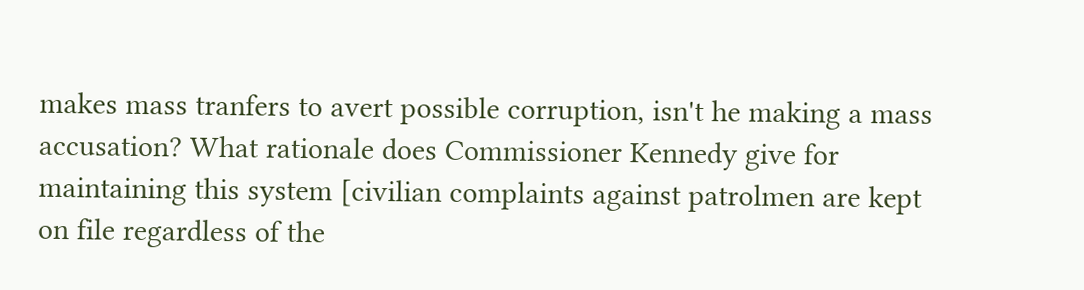makes mass tranfers to avert possible corruption, isn't he making a mass accusation? What rationale does Commissioner Kennedy give for maintaining this system [civilian complaints against patrolmen are kept on file regardless of the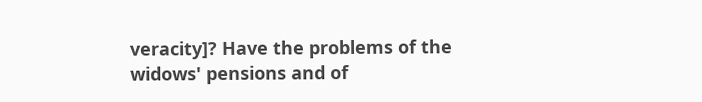veracity]? Have the problems of the widows' pensions and of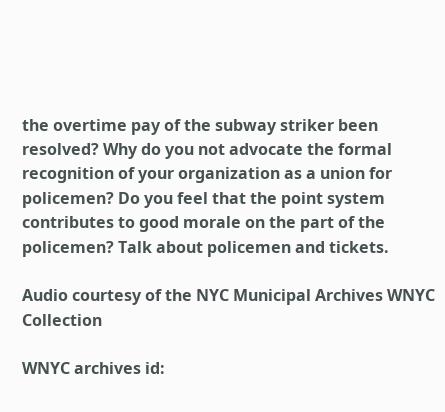the overtime pay of the subway striker been resolved? Why do you not advocate the formal recognition of your organization as a union for policemen? Do you feel that the point system contributes to good morale on the part of the policemen? Talk about policemen and tickets.

Audio courtesy of the NYC Municipal Archives WNYC Collection

WNYC archives id: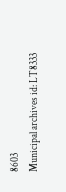8603
Municipal archives id: LT8333